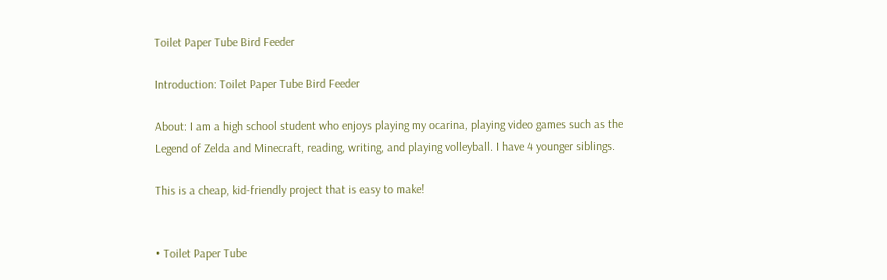Toilet Paper Tube Bird Feeder

Introduction: Toilet Paper Tube Bird Feeder

About: I am a high school student who enjoys playing my ocarina, playing video games such as the Legend of Zelda and Minecraft, reading, writing, and playing volleyball. I have 4 younger siblings.

This is a cheap, kid-friendly project that is easy to make!


• Toilet Paper Tube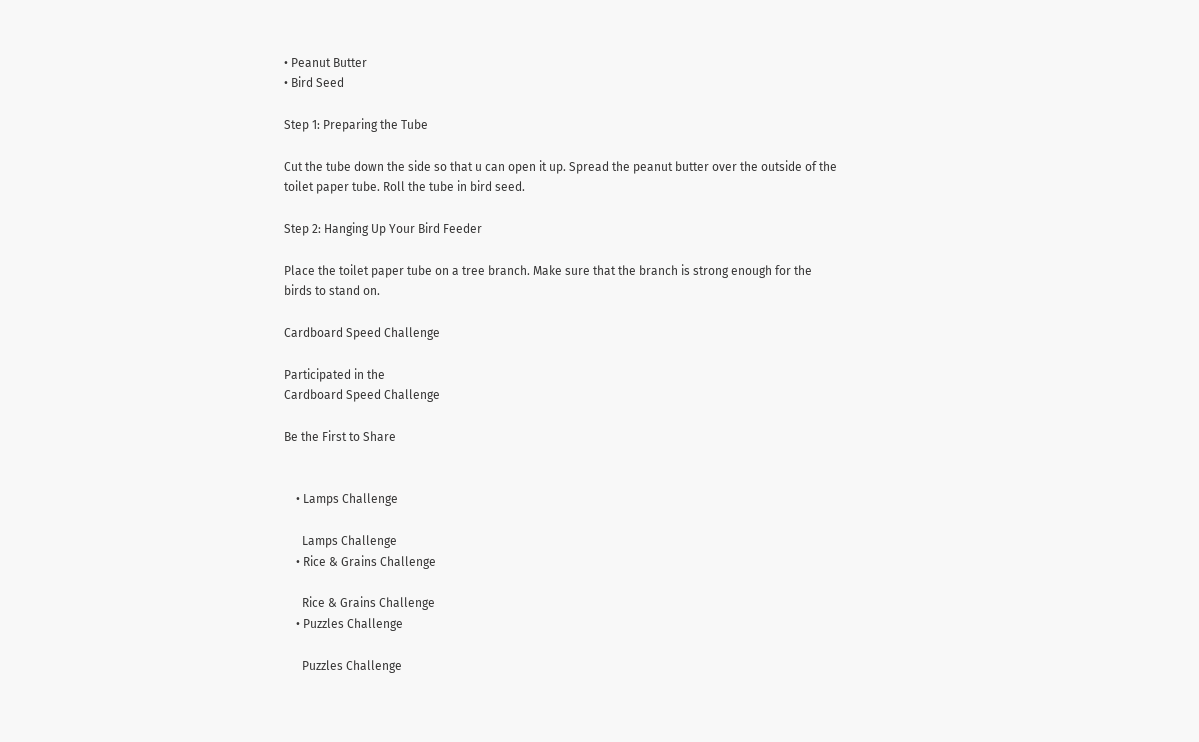• Peanut Butter
• Bird Seed

Step 1: Preparing the Tube

Cut the tube down the side so that u can open it up. Spread the peanut butter over the outside of the toilet paper tube. Roll the tube in bird seed.

Step 2: Hanging Up Your Bird Feeder

Place the toilet paper tube on a tree branch. Make sure that the branch is strong enough for the birds to stand on.

Cardboard Speed Challenge

Participated in the
Cardboard Speed Challenge

Be the First to Share


    • Lamps Challenge

      Lamps Challenge
    • Rice & Grains Challenge

      Rice & Grains Challenge
    • Puzzles Challenge

      Puzzles Challenge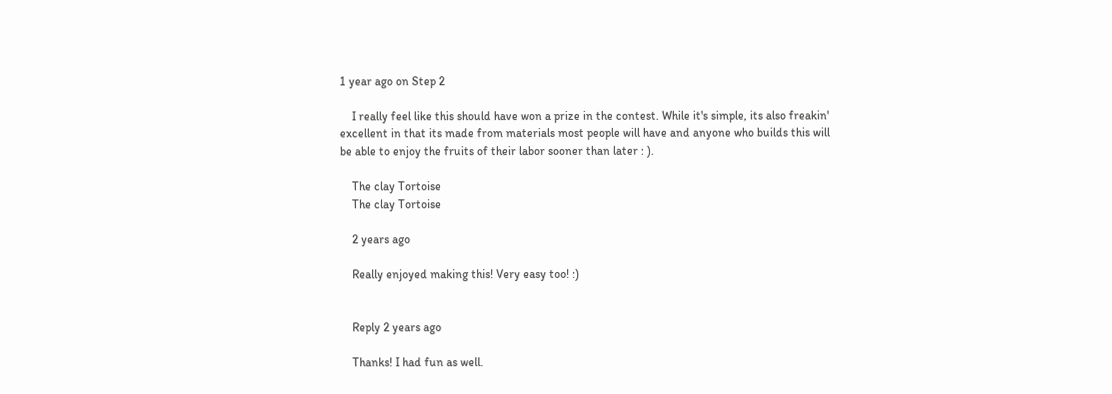1 year ago on Step 2

    I really feel like this should have won a prize in the contest. While it's simple, its also freakin' excellent in that its made from materials most people will have and anyone who builds this will be able to enjoy the fruits of their labor sooner than later : ).

    The clay Tortoise
    The clay Tortoise

    2 years ago

    Really enjoyed making this! Very easy too! :)


    Reply 2 years ago

    Thanks! I had fun as well.